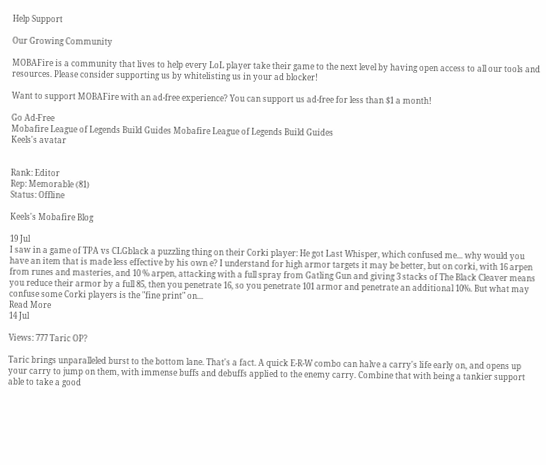Help Support

Our Growing Community

MOBAFire is a community that lives to help every LoL player take their game to the next level by having open access to all our tools and resources. Please consider supporting us by whitelisting us in your ad blocker!

Want to support MOBAFire with an ad-free experience? You can support us ad-free for less than $1 a month!

Go Ad-Free
Mobafire League of Legends Build Guides Mobafire League of Legends Build Guides
Keels's avatar


Rank: Editor
Rep: Memorable (81)
Status: Offline

Keels's Mobafire Blog

19 Jul
I saw in a game of TPA vs CLGblack a puzzling thing on their Corki player: He got Last Whisper, which confused me... why would you have an item that is made less effective by his own e? I understand for high armor targets it may be better, but on corki, with 16 arpen from runes and masteries, and 10 % arpen, attacking with a full spray from Gatling Gun and giving 3 stacks of The Black Cleaver means you reduce their armor by a full 85, then you penetrate 16, so you penetrate 101 armor and penetrate an additional 10%. But what may confuse some Corki players is the "fine print" on...
Read More
14 Jul

Views: 777 Taric OP?

Taric brings unparalleled burst to the bottom lane. That's a fact. A quick E-R-W combo can halve a carry's life early on, and opens up your carry to jump on them, with immense buffs and debuffs applied to the enemy carry. Combine that with being a tankier support able to take a good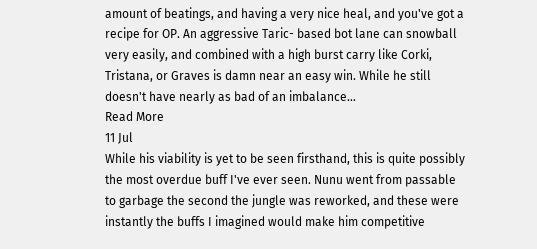amount of beatings, and having a very nice heal, and you've got a recipe for OP. An aggressive Taric- based bot lane can snowball very easily, and combined with a high burst carry like Corki, Tristana, or Graves is damn near an easy win. While he still doesn't have nearly as bad of an imbalance...
Read More
11 Jul
While his viability is yet to be seen firsthand, this is quite possibly the most overdue buff I've ever seen. Nunu went from passable to garbage the second the jungle was reworked, and these were instantly the buffs I imagined would make him competitive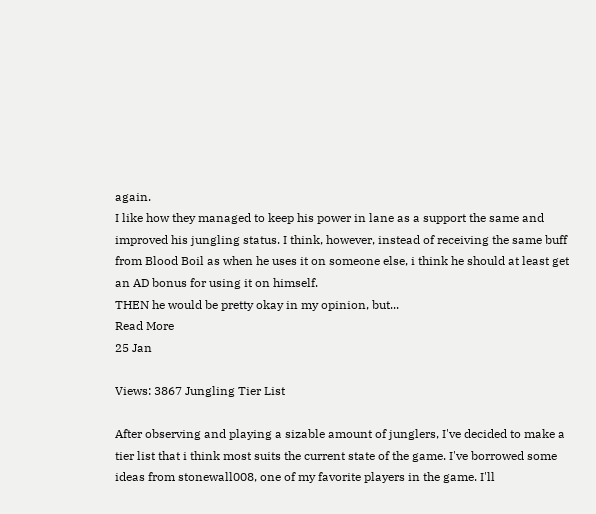again.
I like how they managed to keep his power in lane as a support the same and improved his jungling status. I think, however, instead of receiving the same buff from Blood Boil as when he uses it on someone else, i think he should at least get an AD bonus for using it on himself.
THEN he would be pretty okay in my opinion, but...
Read More
25 Jan

Views: 3867 Jungling Tier List

After observing and playing a sizable amount of junglers, I've decided to make a tier list that i think most suits the current state of the game. I've borrowed some ideas from stonewall008, one of my favorite players in the game. I'll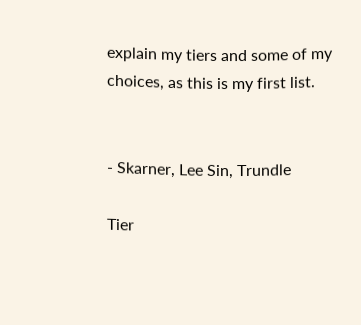explain my tiers and some of my choices, as this is my first list.


- Skarner, Lee Sin, Trundle

Tier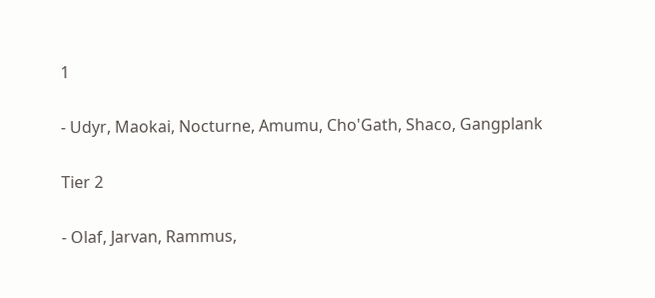1

- Udyr, Maokai, Nocturne, Amumu, Cho'Gath, Shaco, Gangplank

Tier 2

- Olaf, Jarvan, Rammus,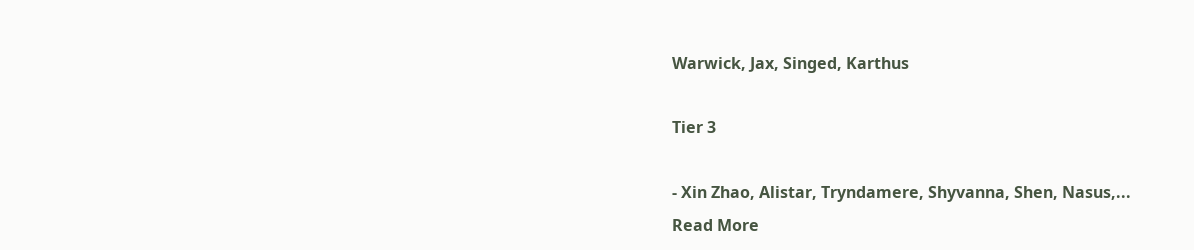Warwick, Jax, Singed, Karthus

Tier 3

- Xin Zhao, Alistar, Tryndamere, Shyvanna, Shen, Nasus,...
Read More